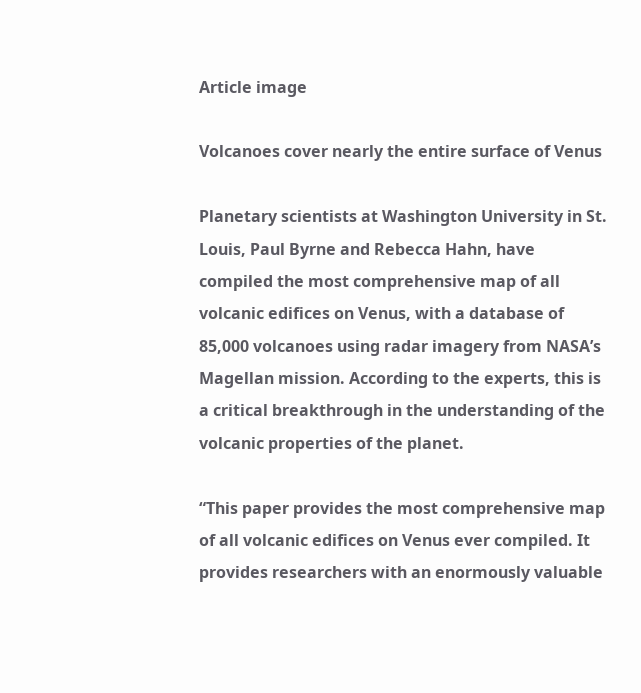Article image

Volcanoes cover nearly the entire surface of Venus

Planetary scientists at Washington University in St. Louis, Paul Byrne and Rebecca Hahn, have compiled the most comprehensive map of all volcanic edifices on Venus, with a database of 85,000 volcanoes using radar imagery from NASA’s Magellan mission. According to the experts, this is a critical breakthrough in the understanding of the volcanic properties of the planet.

“This paper provides the most comprehensive map of all volcanic edifices on Venus ever compiled. It provides researchers with an enormously valuable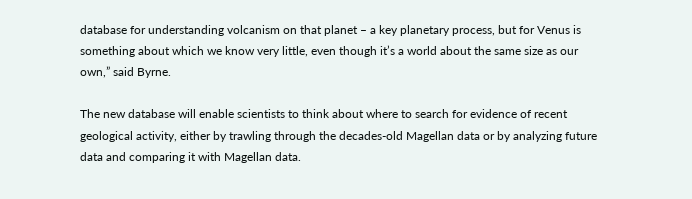database for understanding volcanism on that planet – a key planetary process, but for Venus is something about which we know very little, even though it’s a world about the same size as our own,” said Byrne.

The new database will enable scientists to think about where to search for evidence of recent geological activity, either by trawling through the decades-old Magellan data or by analyzing future data and comparing it with Magellan data.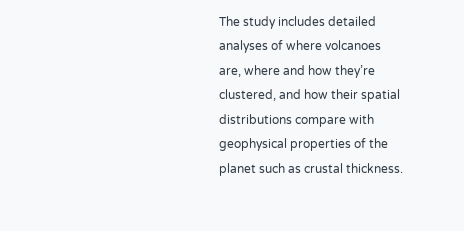The study includes detailed analyses of where volcanoes are, where and how they’re clustered, and how their spatial distributions compare with geophysical properties of the planet such as crustal thickness.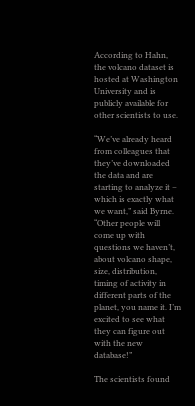According to Hahn, the volcano dataset is hosted at Washington University and is publicly available for other scientists to use.

“We’ve already heard from colleagues that they’ve downloaded the data and are starting to analyze it – which is exactly what we want,” said Byrne. “Other people will come up with questions we haven’t, about volcano shape, size, distribution, timing of activity in different parts of the planet, you name it. I’m excited to see what they can figure out with the new database!”

The scientists found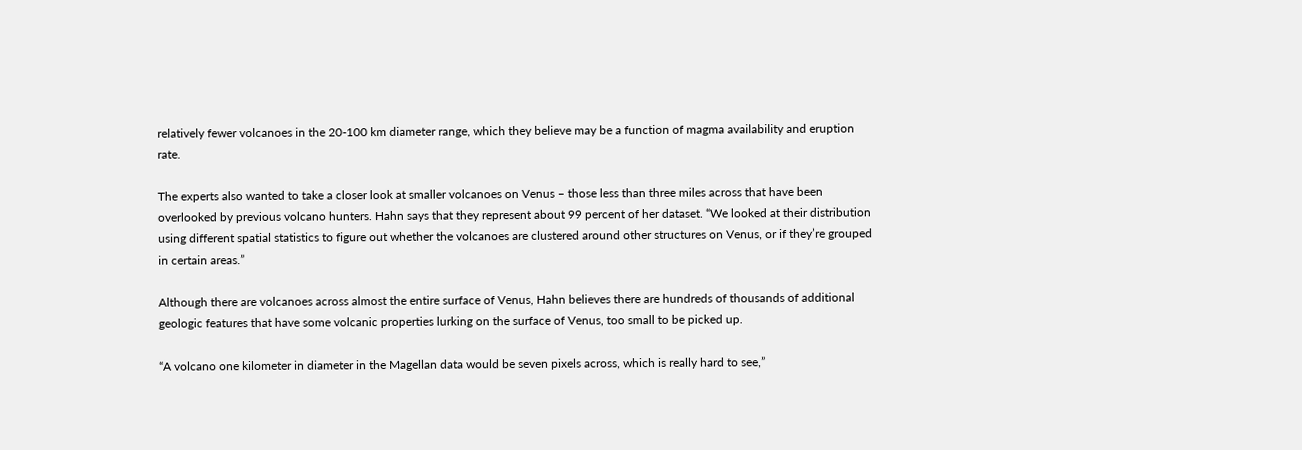relatively fewer volcanoes in the 20-100 km diameter range, which they believe may be a function of magma availability and eruption rate.

The experts also wanted to take a closer look at smaller volcanoes on Venus – those less than three miles across that have been overlooked by previous volcano hunters. Hahn says that they represent about 99 percent of her dataset. “We looked at their distribution using different spatial statistics to figure out whether the volcanoes are clustered around other structures on Venus, or if they’re grouped in certain areas.”

Although there are volcanoes across almost the entire surface of Venus, Hahn believes there are hundreds of thousands of additional geologic features that have some volcanic properties lurking on the surface of Venus, too small to be picked up.

“A volcano one kilometer in diameter in the Magellan data would be seven pixels across, which is really hard to see,”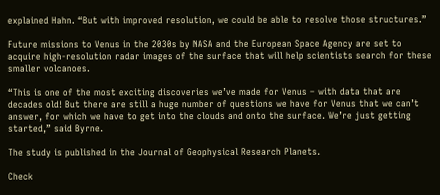explained Hahn. “But with improved resolution, we could be able to resolve those structures.”

Future missions to Venus in the 2030s by NASA and the European Space Agency are set to acquire high-resolution radar images of the surface that will help scientists search for these smaller volcanoes.

“This is one of the most exciting discoveries we’ve made for Venus – with data that are decades old! But there are still a huge number of questions we have for Venus that we can’t answer, for which we have to get into the clouds and onto the surface. We’re just getting started,” said Byrne.

The study is published in the Journal of Geophysical Research Planets.

Check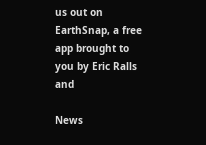us out on EarthSnap, a free app brought to you by Eric Ralls and

News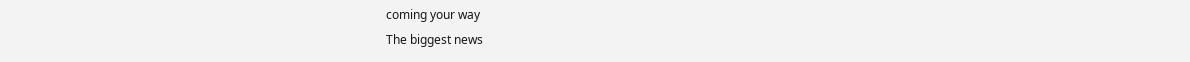coming your way
The biggest news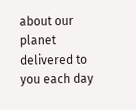about our planet delivered to you each day